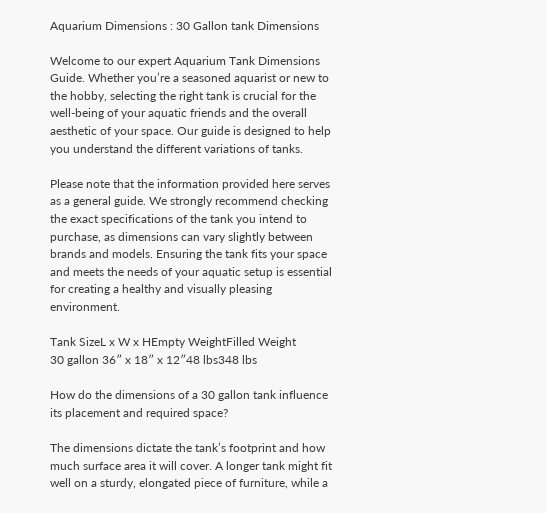Aquarium Dimensions : 30 Gallon tank Dimensions

Welcome to our expert Aquarium Tank Dimensions Guide. Whether you’re a seasoned aquarist or new to the hobby, selecting the right tank is crucial for the well-being of your aquatic friends and the overall aesthetic of your space. Our guide is designed to help you understand the different variations of tanks.

Please note that the information provided here serves as a general guide. We strongly recommend checking the exact specifications of the tank you intend to purchase, as dimensions can vary slightly between brands and models. Ensuring the tank fits your space and meets the needs of your aquatic setup is essential for creating a healthy and visually pleasing environment.

Tank SizeL x W x HEmpty WeightFilled Weight
30 gallon 36″ x 18″ x 12″48 lbs348 lbs

How do the dimensions of a 30 gallon tank influence its placement and required space?

The dimensions dictate the tank’s footprint and how much surface area it will cover. A longer tank might fit well on a sturdy, elongated piece of furniture, while a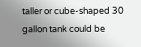taller or cube-shaped 30 gallon tank could be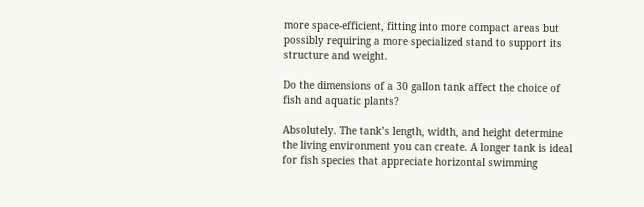more space-efficient, fitting into more compact areas but possibly requiring a more specialized stand to support its structure and weight.

Do the dimensions of a 30 gallon tank affect the choice of fish and aquatic plants?

Absolutely. The tank’s length, width, and height determine the living environment you can create. A longer tank is ideal for fish species that appreciate horizontal swimming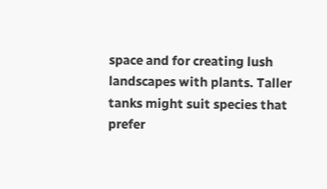space and for creating lush landscapes with plants. Taller tanks might suit species that prefer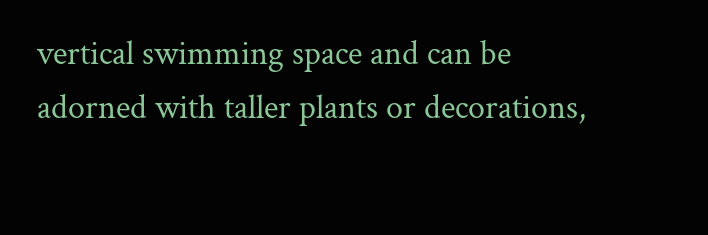vertical swimming space and can be adorned with taller plants or decorations,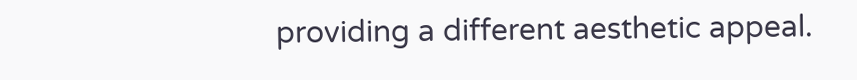providing a different aesthetic appeal.